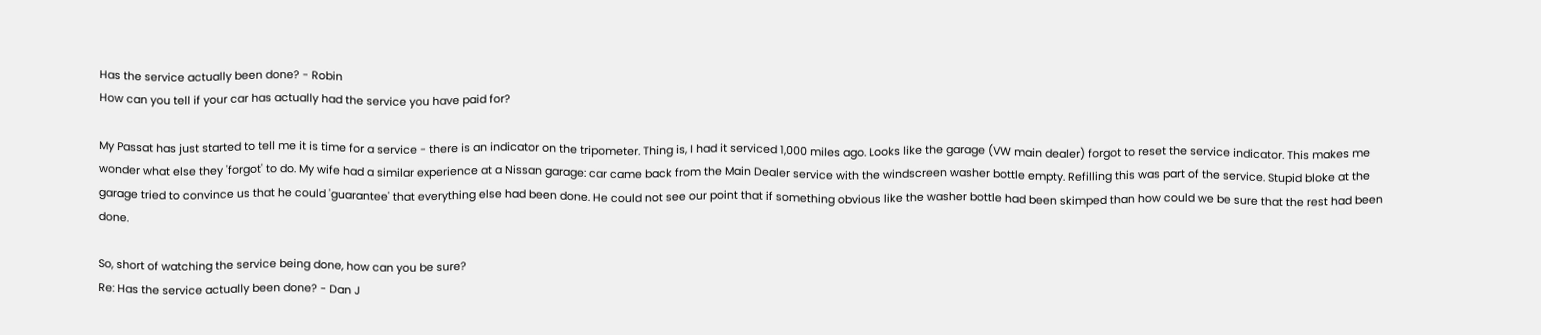Has the service actually been done? - Robin
How can you tell if your car has actually had the service you have paid for?

My Passat has just started to tell me it is time for a service - there is an indicator on the tripometer. Thing is, I had it serviced 1,000 miles ago. Looks like the garage (VW main dealer) forgot to reset the service indicator. This makes me wonder what else they 'forgot' to do. My wife had a similar experience at a Nissan garage: car came back from the Main Dealer service with the windscreen washer bottle empty. Refilling this was part of the service. Stupid bloke at the garage tried to convince us that he could 'guarantee' that everything else had been done. He could not see our point that if something obvious like the washer bottle had been skimped than how could we be sure that the rest had been done.

So, short of watching the service being done, how can you be sure?
Re: Has the service actually been done? - Dan J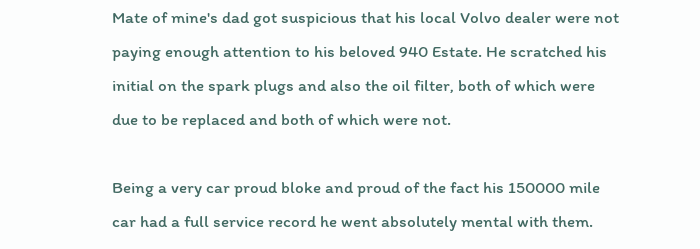Mate of mine's dad got suspicious that his local Volvo dealer were not paying enough attention to his beloved 940 Estate. He scratched his initial on the spark plugs and also the oil filter, both of which were due to be replaced and both of which were not.

Being a very car proud bloke and proud of the fact his 150000 mile car had a full service record he went absolutely mental with them.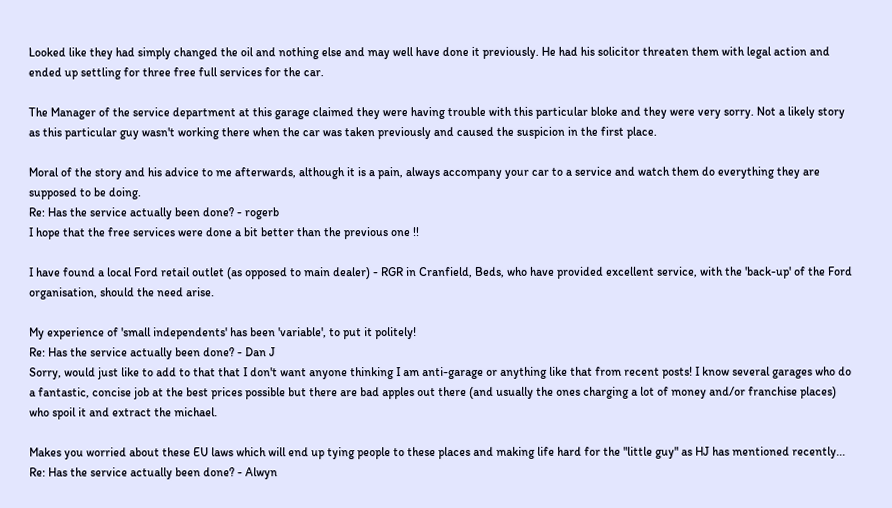Looked like they had simply changed the oil and nothing else and may well have done it previously. He had his solicitor threaten them with legal action and ended up settling for three free full services for the car.

The Manager of the service department at this garage claimed they were having trouble with this particular bloke and they were very sorry. Not a likely story as this particular guy wasn't working there when the car was taken previously and caused the suspicion in the first place.

Moral of the story and his advice to me afterwards, although it is a pain, always accompany your car to a service and watch them do everything they are supposed to be doing.
Re: Has the service actually been done? - rogerb
I hope that the free services were done a bit better than the previous one !!

I have found a local Ford retail outlet (as opposed to main dealer) - RGR in Cranfield, Beds, who have provided excellent service, with the 'back-up' of the Ford organisation, should the need arise.

My experience of 'small independents' has been 'variable', to put it politely!
Re: Has the service actually been done? - Dan J
Sorry, would just like to add to that that I don't want anyone thinking I am anti-garage or anything like that from recent posts! I know several garages who do a fantastic, concise job at the best prices possible but there are bad apples out there (and usually the ones charging a lot of money and/or franchise places) who spoil it and extract the michael.

Makes you worried about these EU laws which will end up tying people to these places and making life hard for the "little guy" as HJ has mentioned recently...
Re: Has the service actually been done? - Alwyn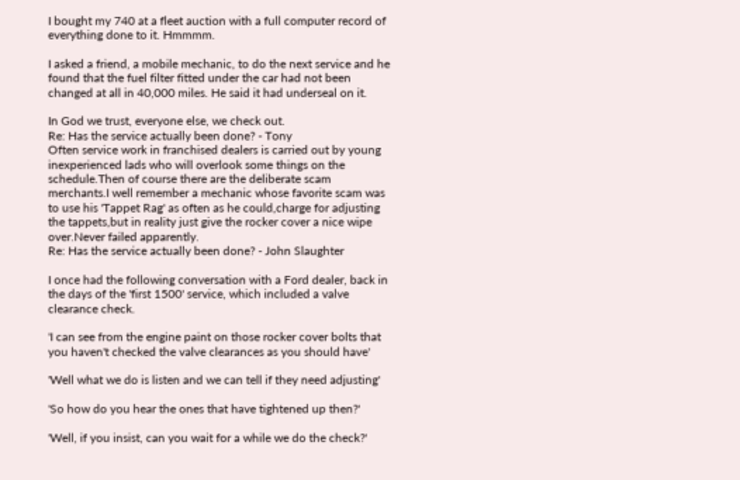I bought my 740 at a fleet auction with a full computer record of everything done to it. Hmmmm.

I asked a friend, a mobile mechanic, to do the next service and he found that the fuel filter fitted under the car had not been changed at all in 40,000 miles. He said it had underseal on it.

In God we trust, everyone else, we check out.
Re: Has the service actually been done? - Tony
Often service work in franchised dealers is carried out by young inexperienced lads who will overlook some things on the schedule.Then of course there are the deliberate scam merchants.I well remember a mechanic whose favorite scam was to use his 'Tappet Rag' as often as he could,charge for adjusting the tappets,but in reality just give the rocker cover a nice wipe over.Never failed apparently.
Re: Has the service actually been done? - John Slaughter

I once had the following conversation with a Ford dealer, back in the days of the 'first 1500' service, which included a valve clearance check.

'I can see from the engine paint on those rocker cover bolts that you haven't checked the valve clearances as you should have'

'Well what we do is listen and we can tell if they need adjusting'

'So how do you hear the ones that have tightened up then?'

'Well, if you insist, can you wait for a while we do the check?'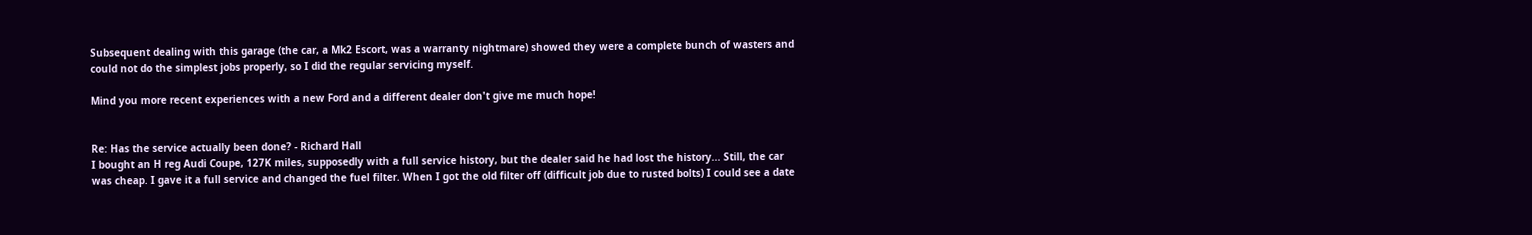Subsequent dealing with this garage (the car, a Mk2 Escort, was a warranty nightmare) showed they were a complete bunch of wasters and could not do the simplest jobs properly, so I did the regular servicing myself.

Mind you more recent experiences with a new Ford and a different dealer don't give me much hope!


Re: Has the service actually been done? - Richard Hall
I bought an H reg Audi Coupe, 127K miles, supposedly with a full service history, but the dealer said he had lost the history... Still, the car was cheap. I gave it a full service and changed the fuel filter. When I got the old filter off (difficult job due to rusted bolts) I could see a date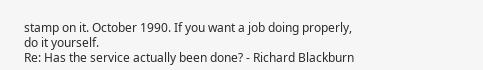stamp on it. October 1990. If you want a job doing properly, do it yourself.
Re: Has the service actually been done? - Richard Blackburn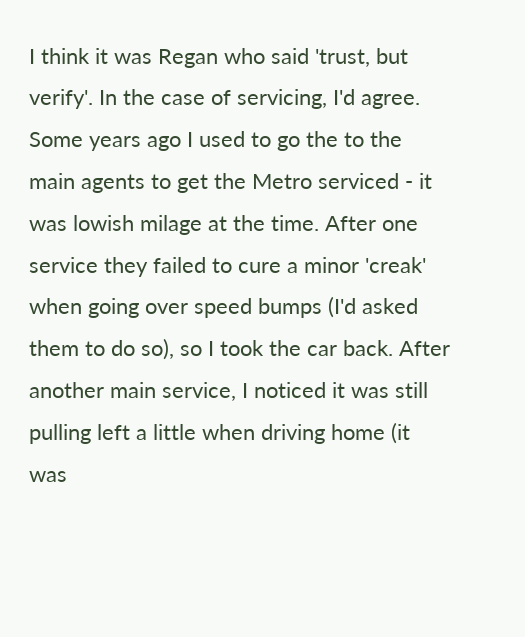I think it was Regan who said 'trust, but verify'. In the case of servicing, I'd agree. Some years ago I used to go the to the main agents to get the Metro serviced - it was lowish milage at the time. After one service they failed to cure a minor 'creak' when going over speed bumps (I'd asked them to do so), so I took the car back. After another main service, I noticed it was still pulling left a little when driving home (it was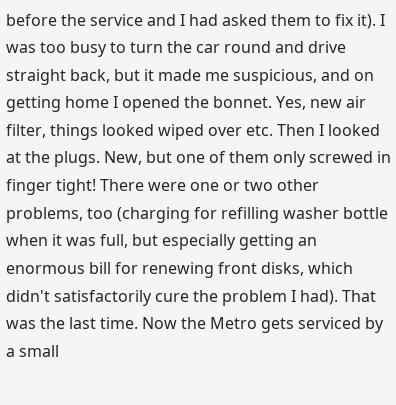before the service and I had asked them to fix it). I was too busy to turn the car round and drive straight back, but it made me suspicious, and on getting home I opened the bonnet. Yes, new air filter, things looked wiped over etc. Then I looked at the plugs. New, but one of them only screwed in finger tight! There were one or two other problems, too (charging for refilling washer bottle when it was full, but especially getting an enormous bill for renewing front disks, which didn't satisfactorily cure the problem I had). That was the last time. Now the Metro gets serviced by a small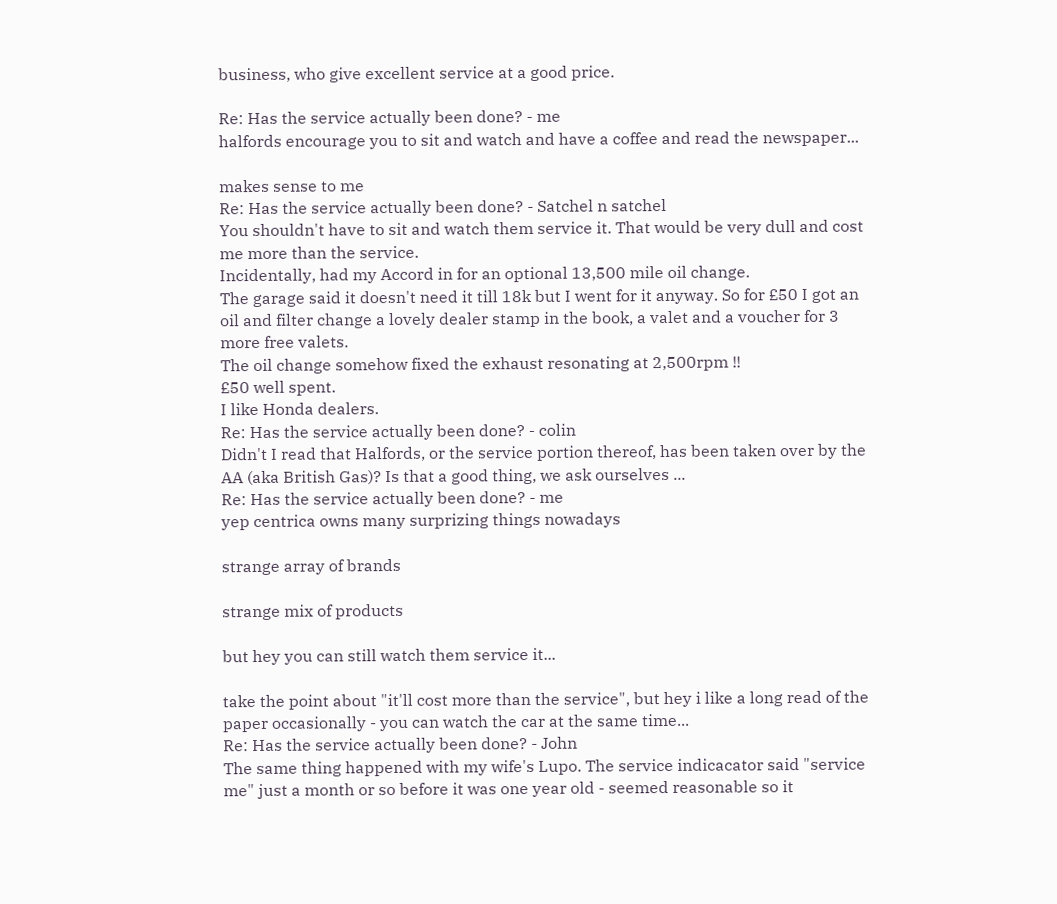business, who give excellent service at a good price.

Re: Has the service actually been done? - me
halfords encourage you to sit and watch and have a coffee and read the newspaper...

makes sense to me
Re: Has the service actually been done? - Satchel n satchel
You shouldn't have to sit and watch them service it. That would be very dull and cost me more than the service.
Incidentally, had my Accord in for an optional 13,500 mile oil change.
The garage said it doesn't need it till 18k but I went for it anyway. So for £50 I got an oil and filter change a lovely dealer stamp in the book, a valet and a voucher for 3 more free valets.
The oil change somehow fixed the exhaust resonating at 2,500rpm !!
£50 well spent.
I like Honda dealers.
Re: Has the service actually been done? - colin
Didn't I read that Halfords, or the service portion thereof, has been taken over by the AA (aka British Gas)? Is that a good thing, we ask ourselves ...
Re: Has the service actually been done? - me
yep centrica owns many surprizing things nowadays

strange array of brands

strange mix of products

but hey you can still watch them service it...

take the point about "it'll cost more than the service", but hey i like a long read of the paper occasionally - you can watch the car at the same time...
Re: Has the service actually been done? - John
The same thing happened with my wife's Lupo. The service indicacator said "service me" just a month or so before it was one year old - seemed reasonable so it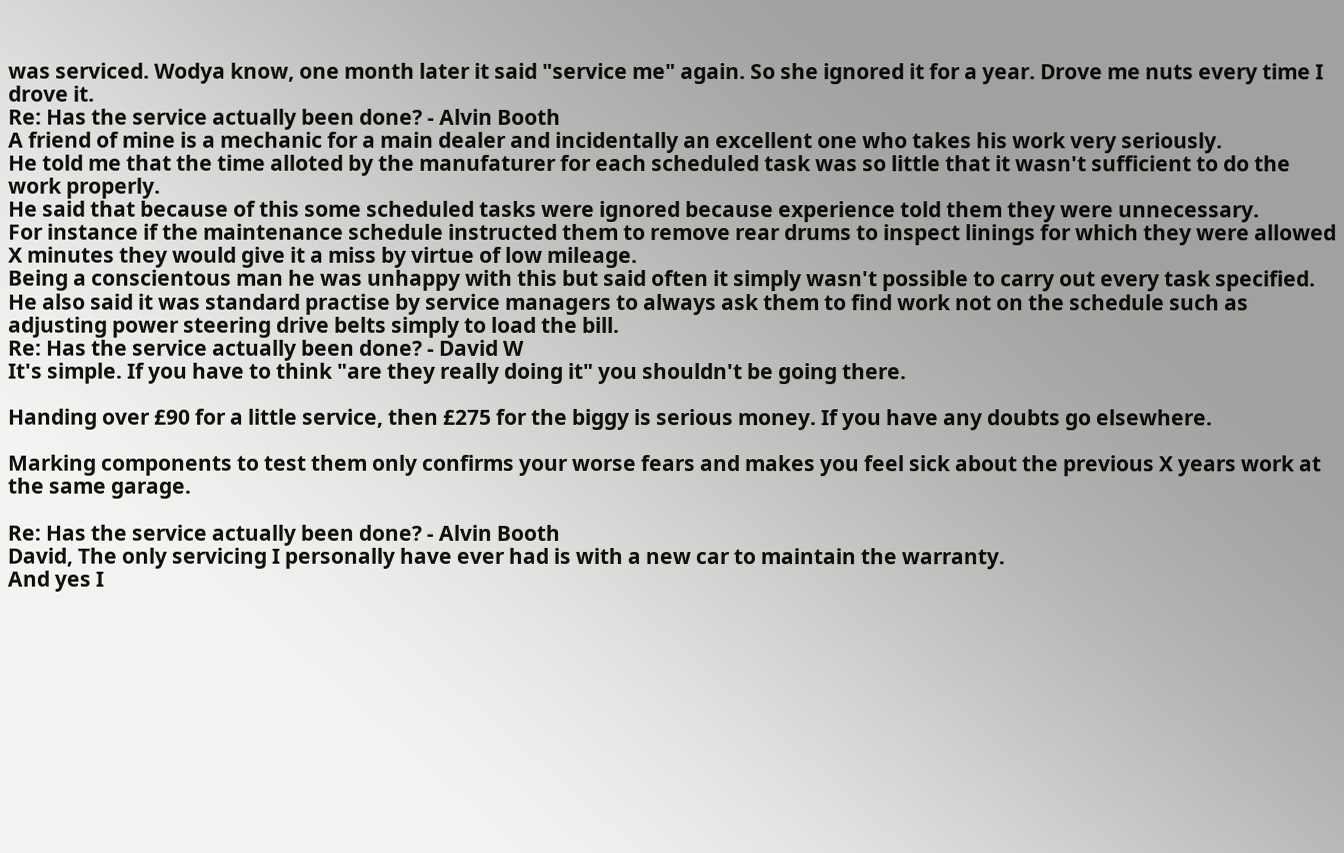was serviced. Wodya know, one month later it said "service me" again. So she ignored it for a year. Drove me nuts every time I drove it.
Re: Has the service actually been done? - Alvin Booth
A friend of mine is a mechanic for a main dealer and incidentally an excellent one who takes his work very seriously.
He told me that the time alloted by the manufaturer for each scheduled task was so little that it wasn't sufficient to do the work properly.
He said that because of this some scheduled tasks were ignored because experience told them they were unnecessary.
For instance if the maintenance schedule instructed them to remove rear drums to inspect linings for which they were allowed X minutes they would give it a miss by virtue of low mileage.
Being a conscientous man he was unhappy with this but said often it simply wasn't possible to carry out every task specified.
He also said it was standard practise by service managers to always ask them to find work not on the schedule such as adjusting power steering drive belts simply to load the bill.
Re: Has the service actually been done? - David W
It's simple. If you have to think "are they really doing it" you shouldn't be going there.

Handing over £90 for a little service, then £275 for the biggy is serious money. If you have any doubts go elsewhere.

Marking components to test them only confirms your worse fears and makes you feel sick about the previous X years work at the same garage.

Re: Has the service actually been done? - Alvin Booth
David, The only servicing I personally have ever had is with a new car to maintain the warranty.
And yes I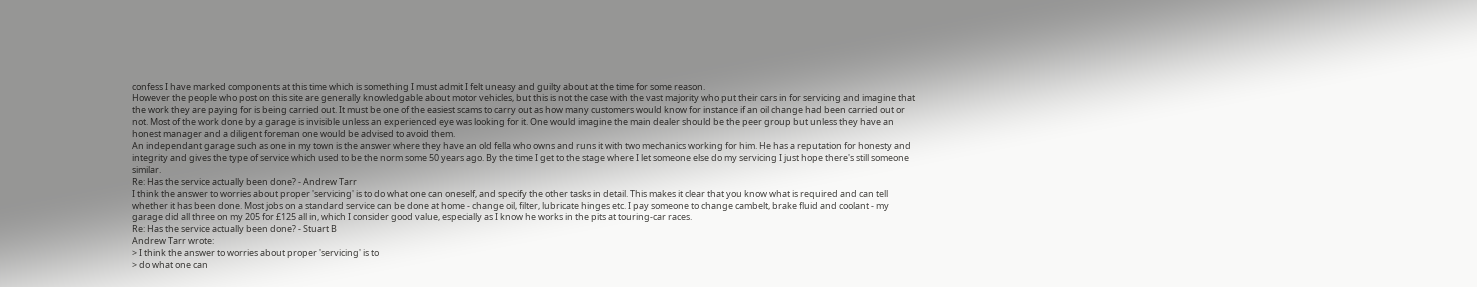confess I have marked components at this time which is something I must admit I felt uneasy and guilty about at the time for some reason.
However the people who post on this site are generally knowledgable about motor vehicles, but this is not the case with the vast majority who put their cars in for servicing and imagine that the work they are paying for is being carried out. It must be one of the easiest scams to carry out as how many customers would know for instance if an oil change had been carried out or not. Most of the work done by a garage is invisible unless an experienced eye was looking for it. One would imagine the main dealer should be the peer group but unless they have an honest manager and a diligent foreman one would be advised to avoid them.
An independant garage such as one in my town is the answer where they have an old fella who owns and runs it with two mechanics working for him. He has a reputation for honesty and integrity and gives the type of service which used to be the norm some 50 years ago. By the time I get to the stage where I let someone else do my servicing I just hope there's still someone similar.
Re: Has the service actually been done? - Andrew Tarr
I think the answer to worries about proper 'servicing' is to do what one can oneself, and specify the other tasks in detail. This makes it clear that you know what is required and can tell whether it has been done. Most jobs on a standard service can be done at home - change oil, filter, lubricate hinges etc. I pay someone to change cambelt, brake fluid and coolant - my garage did all three on my 205 for £125 all in, which I consider good value, especially as I know he works in the pits at touring-car races.
Re: Has the service actually been done? - Stuart B
Andrew Tarr wrote:
> I think the answer to worries about proper 'servicing' is to
> do what one can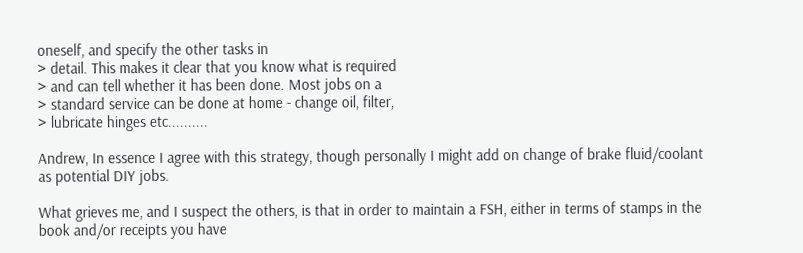oneself, and specify the other tasks in
> detail. This makes it clear that you know what is required
> and can tell whether it has been done. Most jobs on a
> standard service can be done at home - change oil, filter,
> lubricate hinges etc..........

Andrew, In essence I agree with this strategy, though personally I might add on change of brake fluid/coolant as potential DIY jobs.

What grieves me, and I suspect the others, is that in order to maintain a FSH, either in terms of stamps in the book and/or receipts you have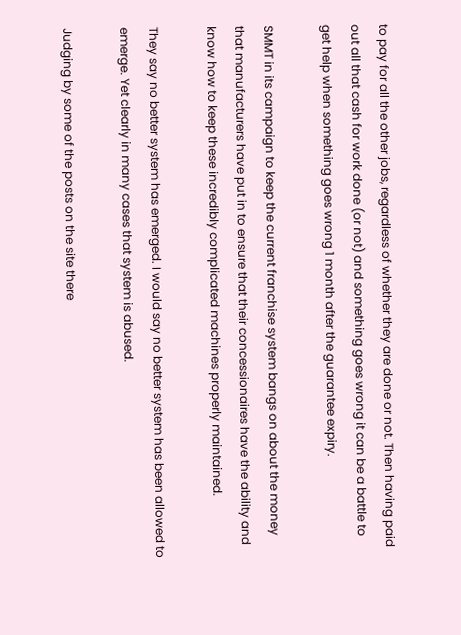to pay for all the other jobs, regardless of whether they are done or not. Then having paid out all that cash for work done (or not) and something goes wrong it can be a battle to get help when something goes wrong 1 month after the guarantee expiry.

SMMT in its campaign to keep the current franchise system bangs on about the money that manufacturers have put in to ensure that their concessionaires have the ability and know how to keep these incredibly complicated machines properly maintained.

They say no better system has emerged. I would say no better system has been allowed to emerge. Yet clearly in many cases that system is abused.

Judging by some of the posts on the site there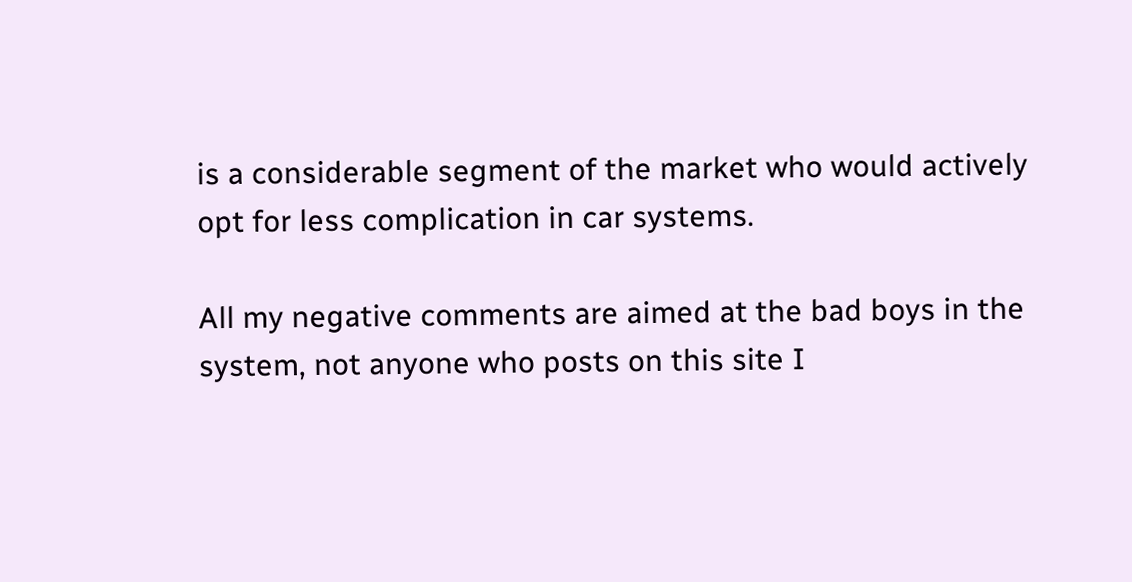is a considerable segment of the market who would actively opt for less complication in car systems.

All my negative comments are aimed at the bad boys in the system, not anyone who posts on this site I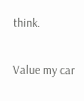think.

Value my car